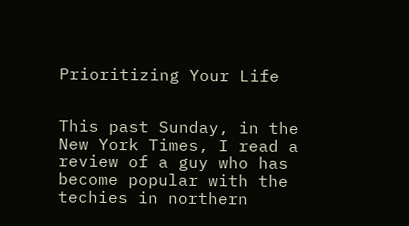Prioritizing Your Life


This past Sunday, in the New York Times, I read a review of a guy who has become popular with the techies in northern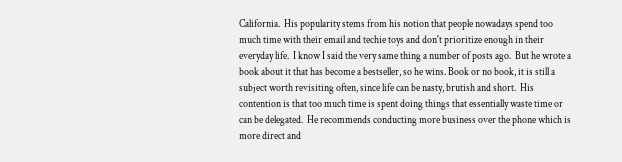California.  His popularity stems from his notion that people nowadays spend too much time with their email and techie toys and don't prioritize enough in their everyday life.  I know I said the very same thing a number of posts ago.  But he wrote a book about it that has become a bestseller, so he wins. Book or no book, it is still a subject worth revisiting often, since life can be nasty, brutish and short.  His contention is that too much time is spent doing things that essentially waste time or can be delegated.  He recommends conducting more business over the phone which is more direct and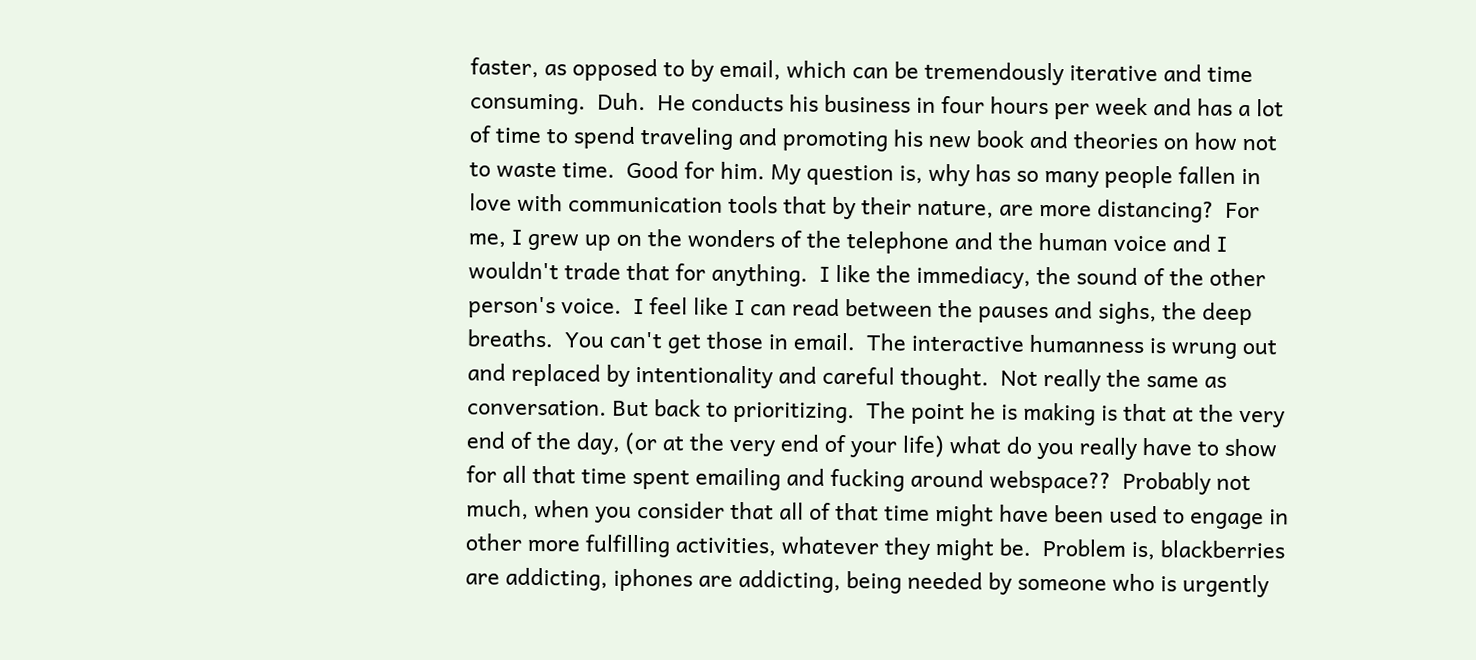faster, as opposed to by email, which can be tremendously iterative and time consuming.  Duh.  He conducts his business in four hours per week and has a lot of time to spend traveling and promoting his new book and theories on how not to waste time.  Good for him. My question is, why has so many people fallen in love with communication tools that by their nature, are more distancing?  For me, I grew up on the wonders of the telephone and the human voice and I wouldn't trade that for anything.  I like the immediacy, the sound of the other person's voice.  I feel like I can read between the pauses and sighs, the deep breaths.  You can't get those in email.  The interactive humanness is wrung out and replaced by intentionality and careful thought.  Not really the same as conversation. But back to prioritizing.  The point he is making is that at the very end of the day, (or at the very end of your life) what do you really have to show for all that time spent emailing and fucking around webspace??  Probably not much, when you consider that all of that time might have been used to engage in other more fulfilling activities, whatever they might be.  Problem is, blackberries are addicting, iphones are addicting, being needed by someone who is urgently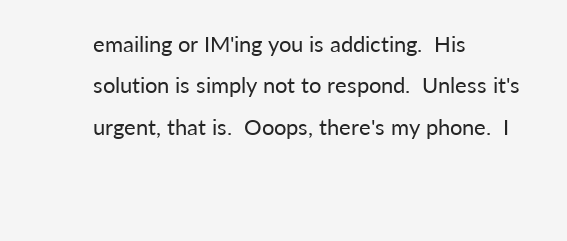emailing or IM'ing you is addicting.  His solution is simply not to respond.  Unless it's urgent, that is.  Ooops, there's my phone.  I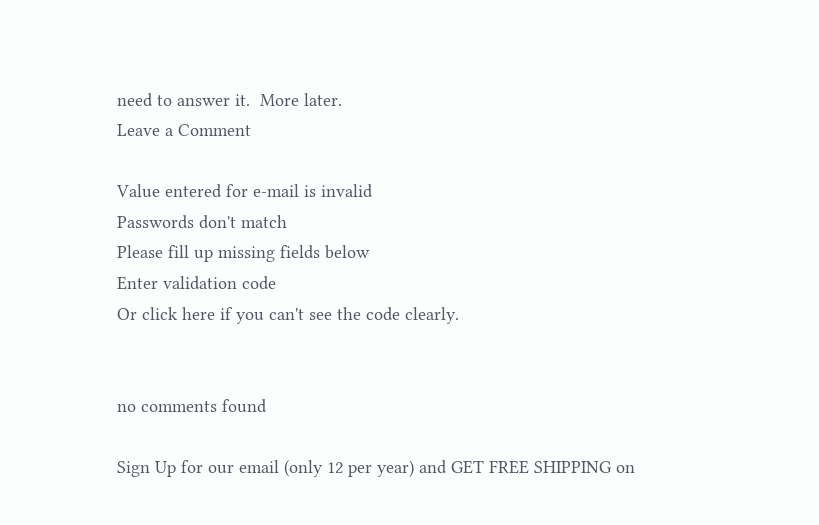need to answer it.  More later.
Leave a Comment

Value entered for e-mail is invalid
Passwords don't match
Please fill up missing fields below
Enter validation code
Or click here if you can't see the code clearly.


no comments found

Sign Up for our email (only 12 per year) and GET FREE SHIPPING on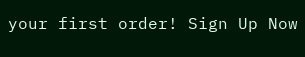your first order! Sign Up Now